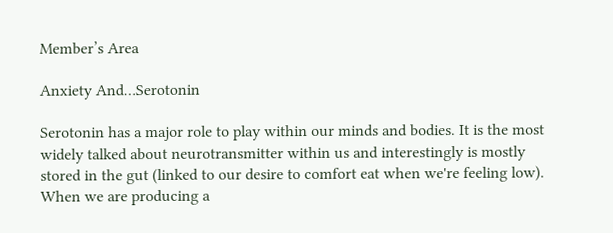Member’s Area

Anxiety And…Serotonin

Serotonin has a major role to play within our minds and bodies. It is the most widely talked about neurotransmitter within us and interestingly is mostly stored in the gut (linked to our desire to comfort eat when we're feeling low). When we are producing a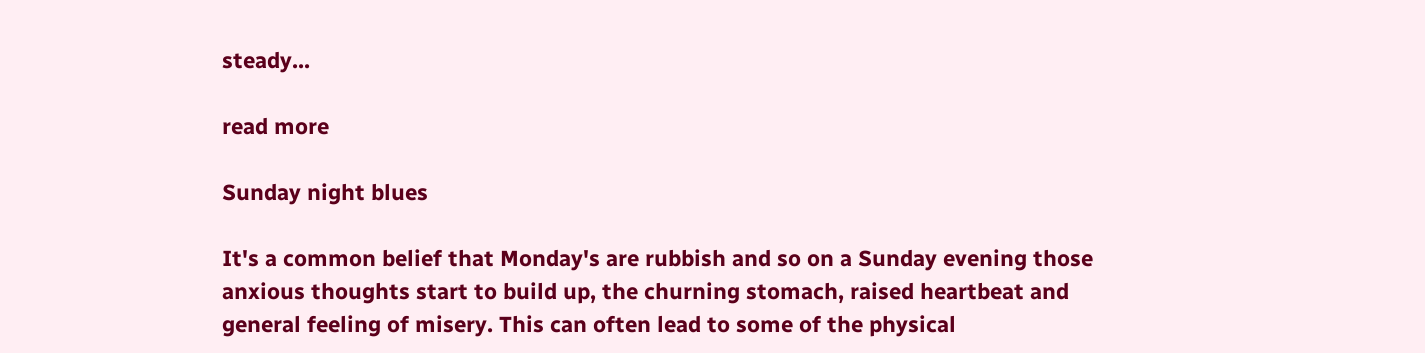steady...

read more

Sunday night blues

It's a common belief that Monday's are rubbish and so on a Sunday evening those anxious thoughts start to build up, the churning stomach, raised heartbeat and general feeling of misery. This can often lead to some of the physical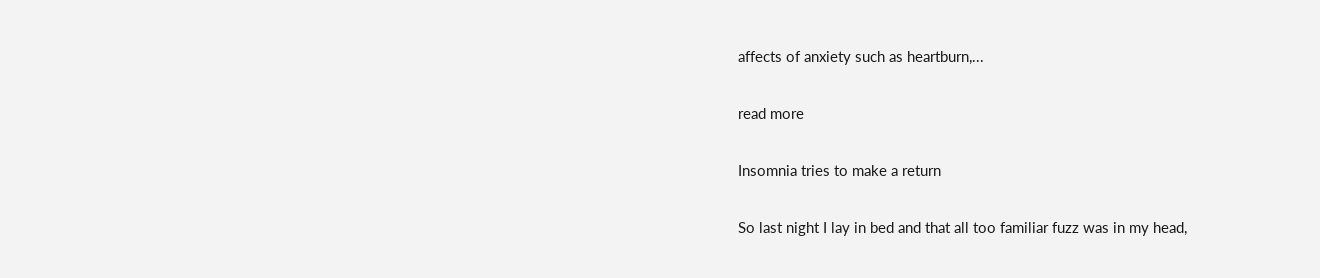affects of anxiety such as heartburn,...

read more

Insomnia tries to make a return

So last night I lay in bed and that all too familiar fuzz was in my head,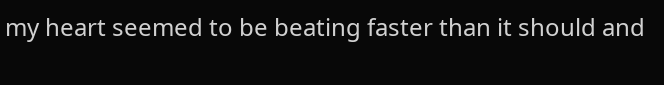my heart seemed to be beating faster than it should and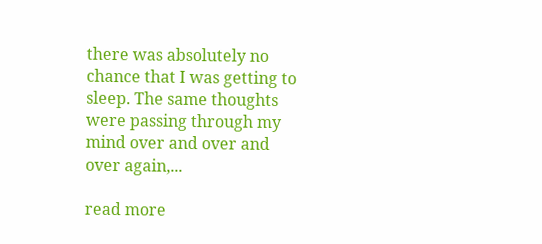there was absolutely no chance that I was getting to sleep. The same thoughts were passing through my mind over and over and over again,...

read more